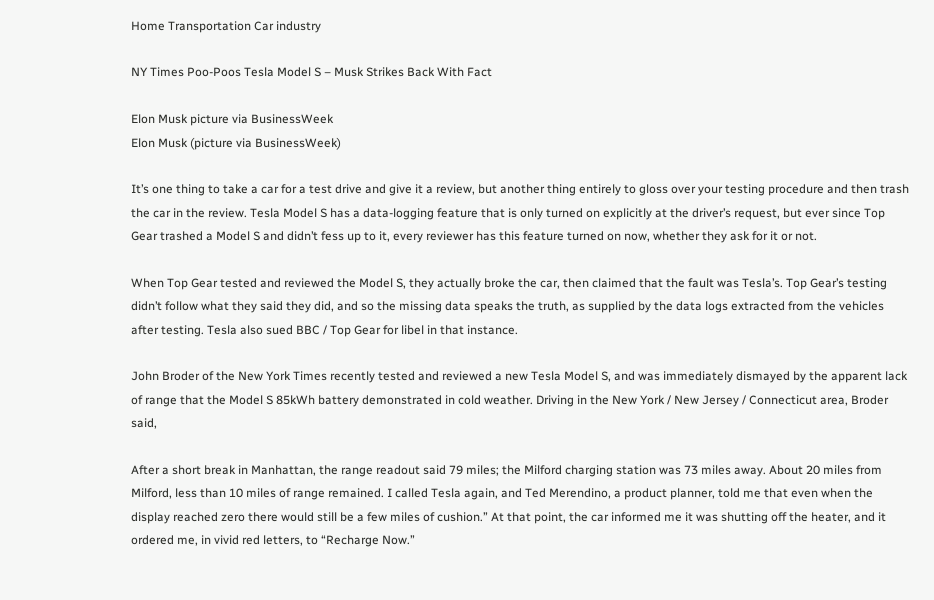Home Transportation Car industry

NY Times Poo-Poos Tesla Model S – Musk Strikes Back With Fact

Elon Musk picture via BusinessWeek
Elon Musk (picture via BusinessWeek)

It’s one thing to take a car for a test drive and give it a review, but another thing entirely to gloss over your testing procedure and then trash the car in the review. Tesla Model S has a data-logging feature that is only turned on explicitly at the driver’s request, but ever since Top Gear trashed a Model S and didn’t fess up to it, every reviewer has this feature turned on now, whether they ask for it or not.

When Top Gear tested and reviewed the Model S, they actually broke the car, then claimed that the fault was Tesla’s. Top Gear’s testing didn’t follow what they said they did, and so the missing data speaks the truth, as supplied by the data logs extracted from the vehicles after testing. Tesla also sued BBC / Top Gear for libel in that instance.

John Broder of the New York Times recently tested and reviewed a new Tesla Model S, and was immediately dismayed by the apparent lack of range that the Model S 85kWh battery demonstrated in cold weather. Driving in the New York / New Jersey / Connecticut area, Broder said,

After a short break in Manhattan, the range readout said 79 miles; the Milford charging station was 73 miles away. About 20 miles from Milford, less than 10 miles of range remained. I called Tesla again, and Ted Merendino, a product planner, told me that even when the display reached zero there would still be a few miles of cushion.” At that point, the car informed me it was shutting off the heater, and it ordered me, in vivid red letters, to “Recharge Now.”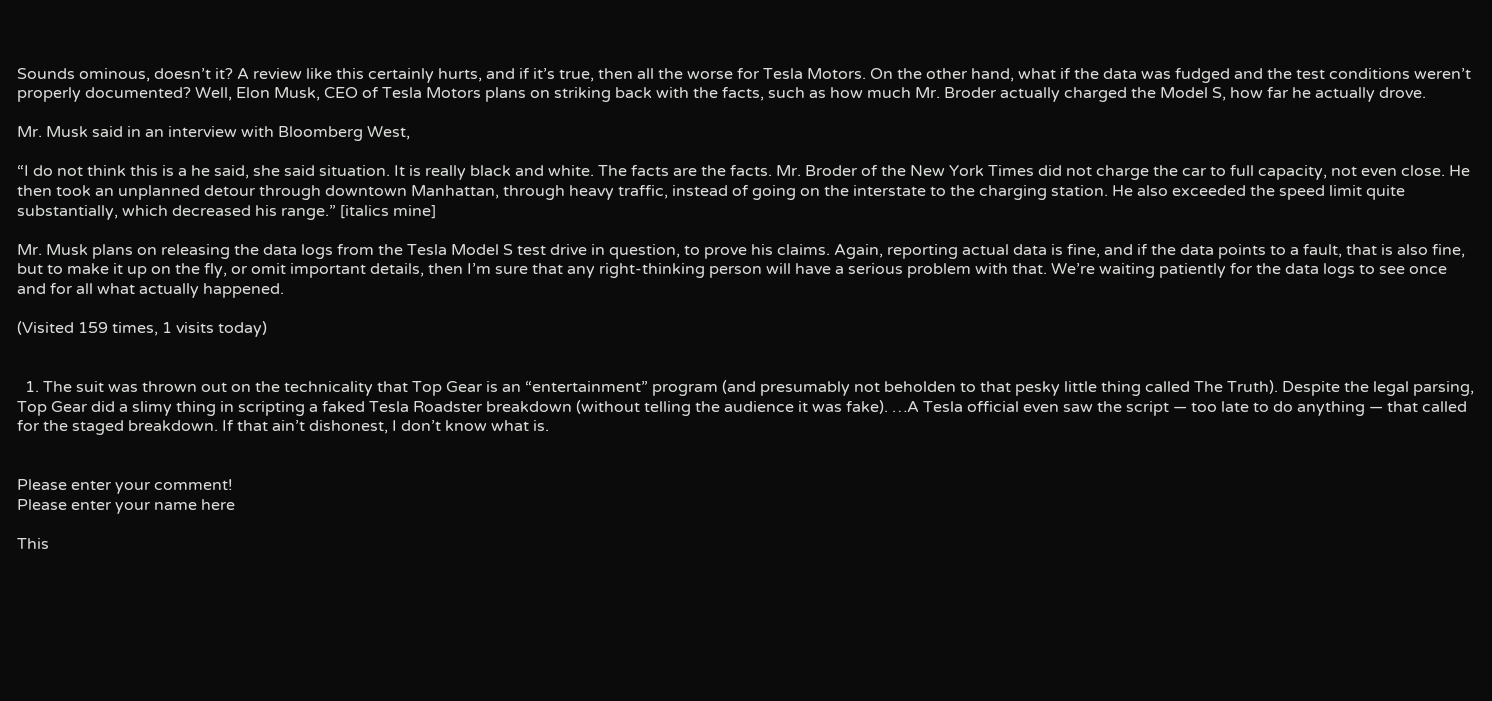Sounds ominous, doesn’t it? A review like this certainly hurts, and if it’s true, then all the worse for Tesla Motors. On the other hand, what if the data was fudged and the test conditions weren’t properly documented? Well, Elon Musk, CEO of Tesla Motors plans on striking back with the facts, such as how much Mr. Broder actually charged the Model S, how far he actually drove.

Mr. Musk said in an interview with Bloomberg West,

“I do not think this is a he said, she said situation. It is really black and white. The facts are the facts. Mr. Broder of the New York Times did not charge the car to full capacity, not even close. He then took an unplanned detour through downtown Manhattan, through heavy traffic, instead of going on the interstate to the charging station. He also exceeded the speed limit quite substantially, which decreased his range.” [italics mine]

Mr. Musk plans on releasing the data logs from the Tesla Model S test drive in question, to prove his claims. Again, reporting actual data is fine, and if the data points to a fault, that is also fine, but to make it up on the fly, or omit important details, then I’m sure that any right-thinking person will have a serious problem with that. We’re waiting patiently for the data logs to see once and for all what actually happened.

(Visited 159 times, 1 visits today)


  1. The suit was thrown out on the technicality that Top Gear is an “entertainment” program (and presumably not beholden to that pesky little thing called The Truth). Despite the legal parsing, Top Gear did a slimy thing in scripting a faked Tesla Roadster breakdown (without telling the audience it was fake). …A Tesla official even saw the script — too late to do anything — that called for the staged breakdown. If that ain’t dishonest, I don’t know what is.


Please enter your comment!
Please enter your name here

This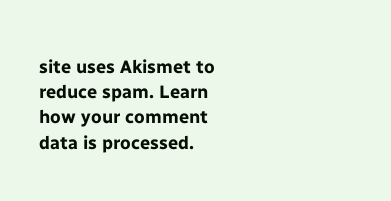site uses Akismet to reduce spam. Learn how your comment data is processed.